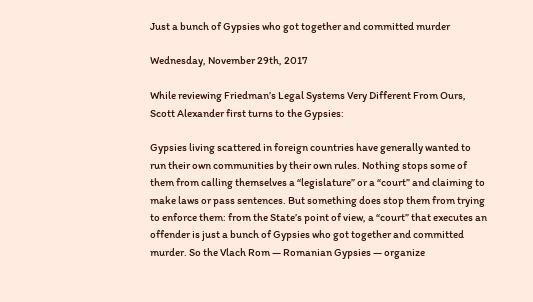Just a bunch of Gypsies who got together and committed murder

Wednesday, November 29th, 2017

While reviewing Friedman’s Legal Systems Very Different From Ours, Scott Alexander first turns to the Gypsies:

Gypsies living scattered in foreign countries have generally wanted to run their own communities by their own rules. Nothing stops some of them from calling themselves a “legislature” or a “court” and claiming to make laws or pass sentences. But something does stop them from trying to enforce them: from the State’s point of view, a “court” that executes an offender is just a bunch of Gypsies who got together and committed murder. So the Vlach Rom — Romanian Gypsies — organize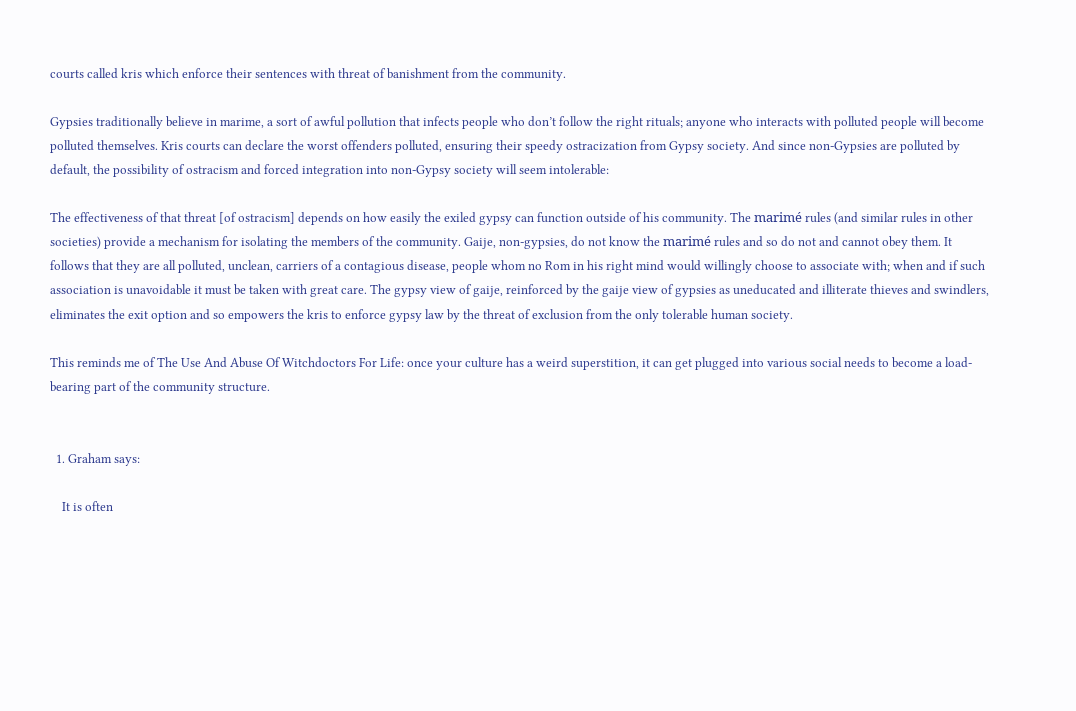courts called kris which enforce their sentences with threat of banishment from the community.

Gypsies traditionally believe in marime, a sort of awful pollution that infects people who don’t follow the right rituals; anyone who interacts with polluted people will become polluted themselves. Kris courts can declare the worst offenders polluted, ensuring their speedy ostracization from Gypsy society. And since non-Gypsies are polluted by default, the possibility of ostracism and forced integration into non-Gypsy society will seem intolerable:

The effectiveness of that threat [of ostracism] depends on how easily the exiled gypsy can function outside of his community. The marimé rules (and similar rules in other societies) provide a mechanism for isolating the members of the community. Gaije, non-gypsies, do not know the marimé rules and so do not and cannot obey them. It follows that they are all polluted, unclean, carriers of a contagious disease, people whom no Rom in his right mind would willingly choose to associate with; when and if such association is unavoidable it must be taken with great care. The gypsy view of gaije, reinforced by the gaije view of gypsies as uneducated and illiterate thieves and swindlers, eliminates the exit option and so empowers the kris to enforce gypsy law by the threat of exclusion from the only tolerable human society.

This reminds me of The Use And Abuse Of Witchdoctors For Life: once your culture has a weird superstition, it can get plugged into various social needs to become a load-bearing part of the community structure.


  1. Graham says:

    It is often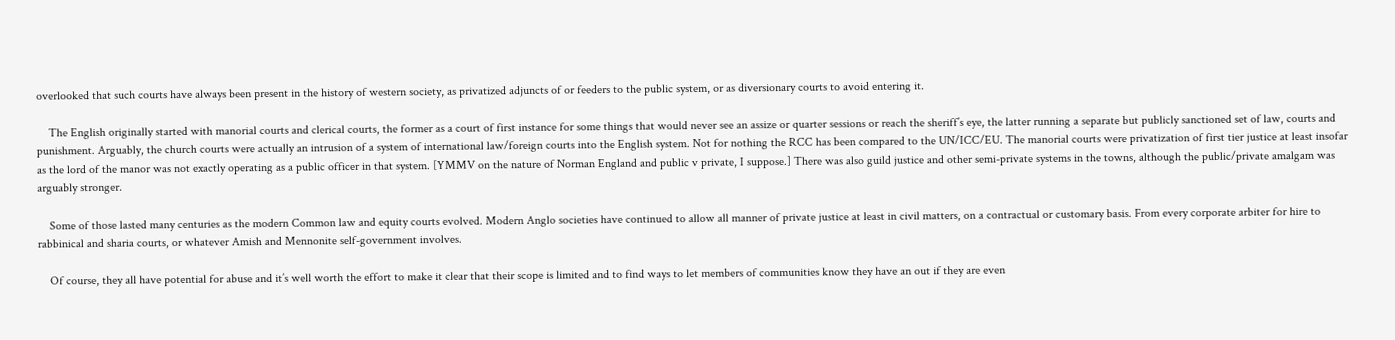overlooked that such courts have always been present in the history of western society, as privatized adjuncts of or feeders to the public system, or as diversionary courts to avoid entering it.

    The English originally started with manorial courts and clerical courts, the former as a court of first instance for some things that would never see an assize or quarter sessions or reach the sheriff’s eye, the latter running a separate but publicly sanctioned set of law, courts and punishment. Arguably, the church courts were actually an intrusion of a system of international law/foreign courts into the English system. Not for nothing the RCC has been compared to the UN/ICC/EU. The manorial courts were privatization of first tier justice at least insofar as the lord of the manor was not exactly operating as a public officer in that system. [YMMV on the nature of Norman England and public v private, I suppose.] There was also guild justice and other semi-private systems in the towns, although the public/private amalgam was arguably stronger.

    Some of those lasted many centuries as the modern Common law and equity courts evolved. Modern Anglo societies have continued to allow all manner of private justice at least in civil matters, on a contractual or customary basis. From every corporate arbiter for hire to rabbinical and sharia courts, or whatever Amish and Mennonite self-government involves.

    Of course, they all have potential for abuse and it’s well worth the effort to make it clear that their scope is limited and to find ways to let members of communities know they have an out if they are even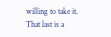willing to take it. That last is a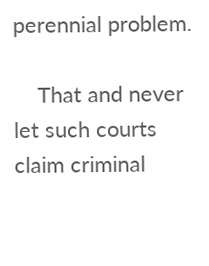perennial problem.

    That and never let such courts claim criminal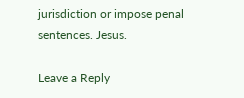jurisdiction or impose penal sentences. Jesus.

Leave a Reply